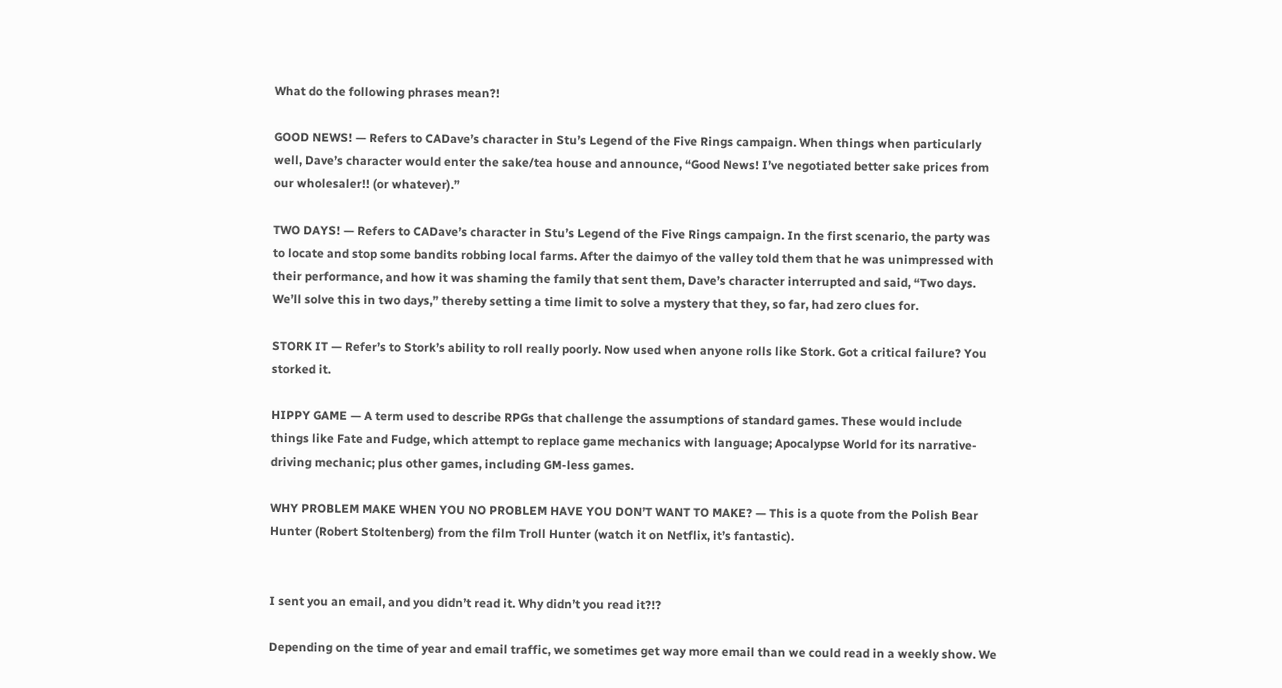What do the following phrases mean?!

GOOD NEWS! — Refers to CADave’s character in Stu’s Legend of the Five Rings campaign. When things when particularly well, Dave’s character would enter the sake/tea house and announce, “Good News! I’ve negotiated better sake prices from our wholesaler!! (or whatever).”

TWO DAYS! — Refers to CADave’s character in Stu’s Legend of the Five Rings campaign. In the first scenario, the party was to locate and stop some bandits robbing local farms. After the daimyo of the valley told them that he was unimpressed with their performance, and how it was shaming the family that sent them, Dave’s character interrupted and said, “Two days. We’ll solve this in two days,” thereby setting a time limit to solve a mystery that they, so far, had zero clues for.

STORK IT — Refer’s to Stork’s ability to roll really poorly. Now used when anyone rolls like Stork. Got a critical failure? You storked it.

HIPPY GAME — A term used to describe RPGs that challenge the assumptions of standard games. These would include things like Fate and Fudge, which attempt to replace game mechanics with language; Apocalypse World for its narrative-driving mechanic; plus other games, including GM-less games.

WHY PROBLEM MAKE WHEN YOU NO PROBLEM HAVE YOU DON’T WANT TO MAKE? — This is a quote from the Polish Bear Hunter (Robert Stoltenberg) from the film Troll Hunter (watch it on Netflix, it’s fantastic).


I sent you an email, and you didn’t read it. Why didn’t you read it?!?

Depending on the time of year and email traffic, we sometimes get way more email than we could read in a weekly show. We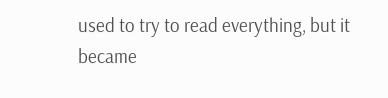used to try to read everything, but it became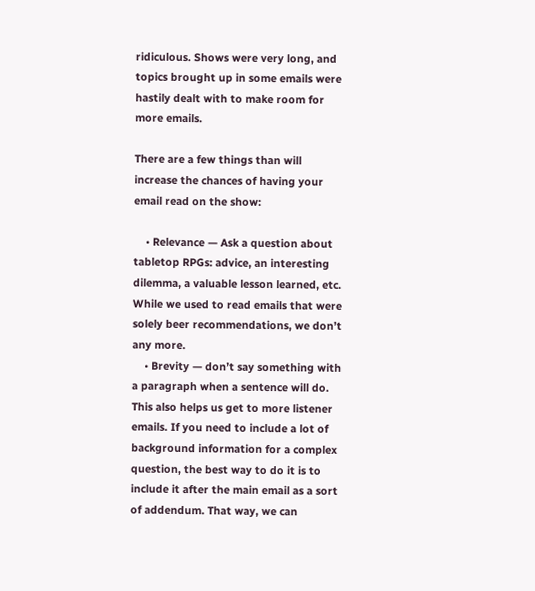ridiculous. Shows were very long, and topics brought up in some emails were hastily dealt with to make room for more emails.

There are a few things than will increase the chances of having your email read on the show:

    • Relevance — Ask a question about tabletop RPGs: advice, an interesting dilemma, a valuable lesson learned, etc. While we used to read emails that were solely beer recommendations, we don’t any more.
    • Brevity — don’t say something with a paragraph when a sentence will do. This also helps us get to more listener emails. If you need to include a lot of background information for a complex question, the best way to do it is to include it after the main email as a sort of addendum. That way, we can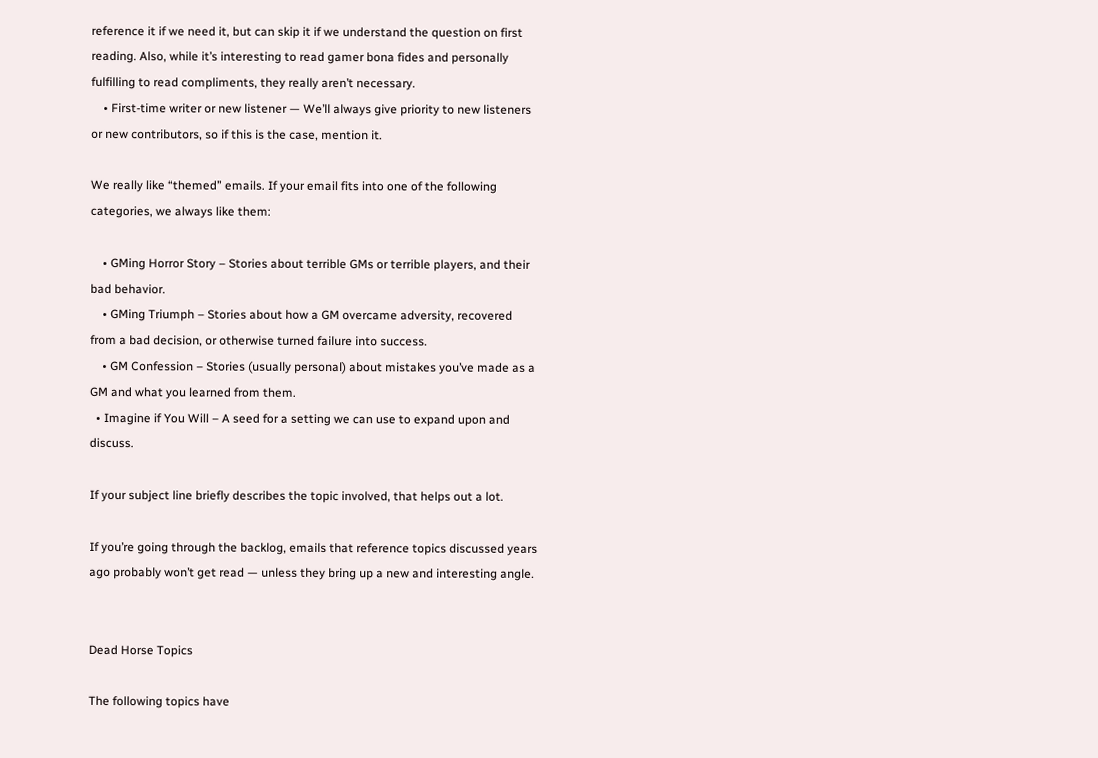reference it if we need it, but can skip it if we understand the question on first reading. Also, while it’s interesting to read gamer bona fides and personally fulfilling to read compliments, they really aren’t necessary.
    • First-time writer or new listener — We’ll always give priority to new listeners or new contributors, so if this is the case, mention it.

We really like “themed” emails. If your email fits into one of the following categories, we always like them:

    • GMing Horror Story – Stories about terrible GMs or terrible players, and their bad behavior.
    • GMing Triumph – Stories about how a GM overcame adversity, recovered from a bad decision, or otherwise turned failure into success.
    • GM Confession – Stories (usually personal) about mistakes you’ve made as a GM and what you learned from them.
  • Imagine if You Will – A seed for a setting we can use to expand upon and discuss.

If your subject line briefly describes the topic involved, that helps out a lot.

If you’re going through the backlog, emails that reference topics discussed years ago probably won’t get read — unless they bring up a new and interesting angle.


Dead Horse Topics

The following topics have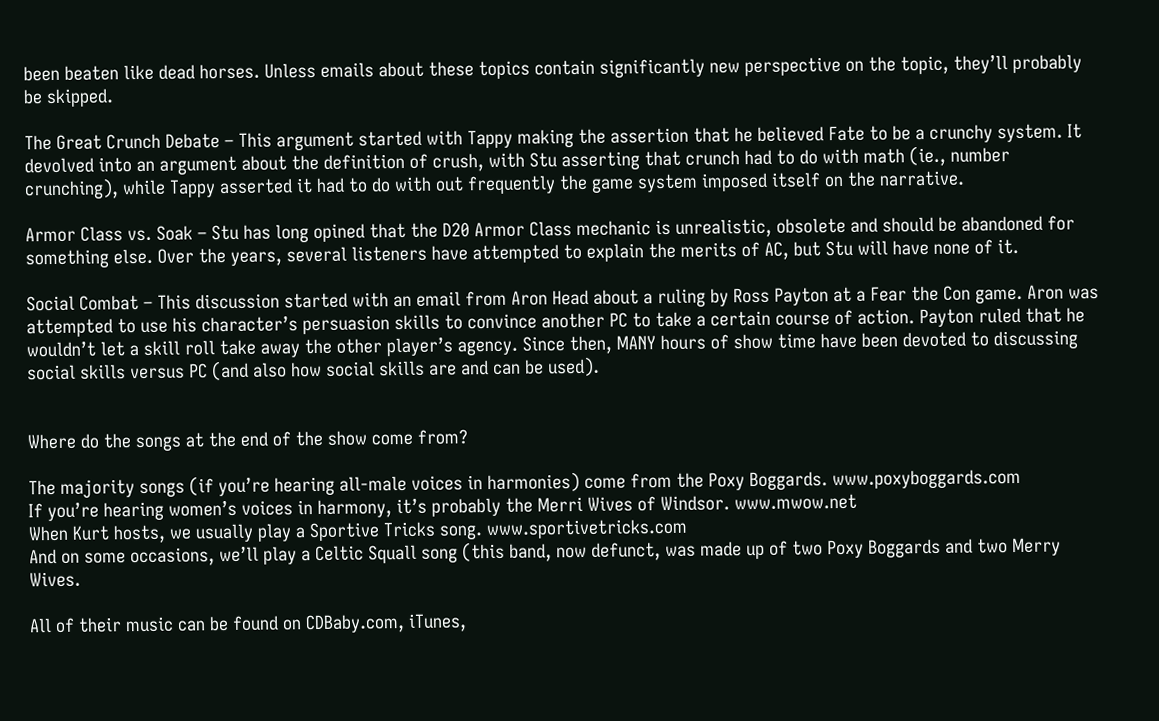been beaten like dead horses. Unless emails about these topics contain significantly new perspective on the topic, they’ll probably be skipped.

The Great Crunch Debate – This argument started with Tappy making the assertion that he believed Fate to be a crunchy system. It devolved into an argument about the definition of crush, with Stu asserting that crunch had to do with math (ie., number crunching), while Tappy asserted it had to do with out frequently the game system imposed itself on the narrative.

Armor Class vs. Soak – Stu has long opined that the D20 Armor Class mechanic is unrealistic, obsolete and should be abandoned for something else. Over the years, several listeners have attempted to explain the merits of AC, but Stu will have none of it.

Social Combat – This discussion started with an email from Aron Head about a ruling by Ross Payton at a Fear the Con game. Aron was attempted to use his character’s persuasion skills to convince another PC to take a certain course of action. Payton ruled that he wouldn’t let a skill roll take away the other player’s agency. Since then, MANY hours of show time have been devoted to discussing social skills versus PC (and also how social skills are and can be used).


Where do the songs at the end of the show come from?

The majority songs (if you’re hearing all-male voices in harmonies) come from the Poxy Boggards. www.poxyboggards.com
If you’re hearing women’s voices in harmony, it’s probably the Merri Wives of Windsor. www.mwow.net
When Kurt hosts, we usually play a Sportive Tricks song. www.sportivetricks.com
And on some occasions, we’ll play a Celtic Squall song (this band, now defunct, was made up of two Poxy Boggards and two Merry Wives.

All of their music can be found on CDBaby.com, iTunes,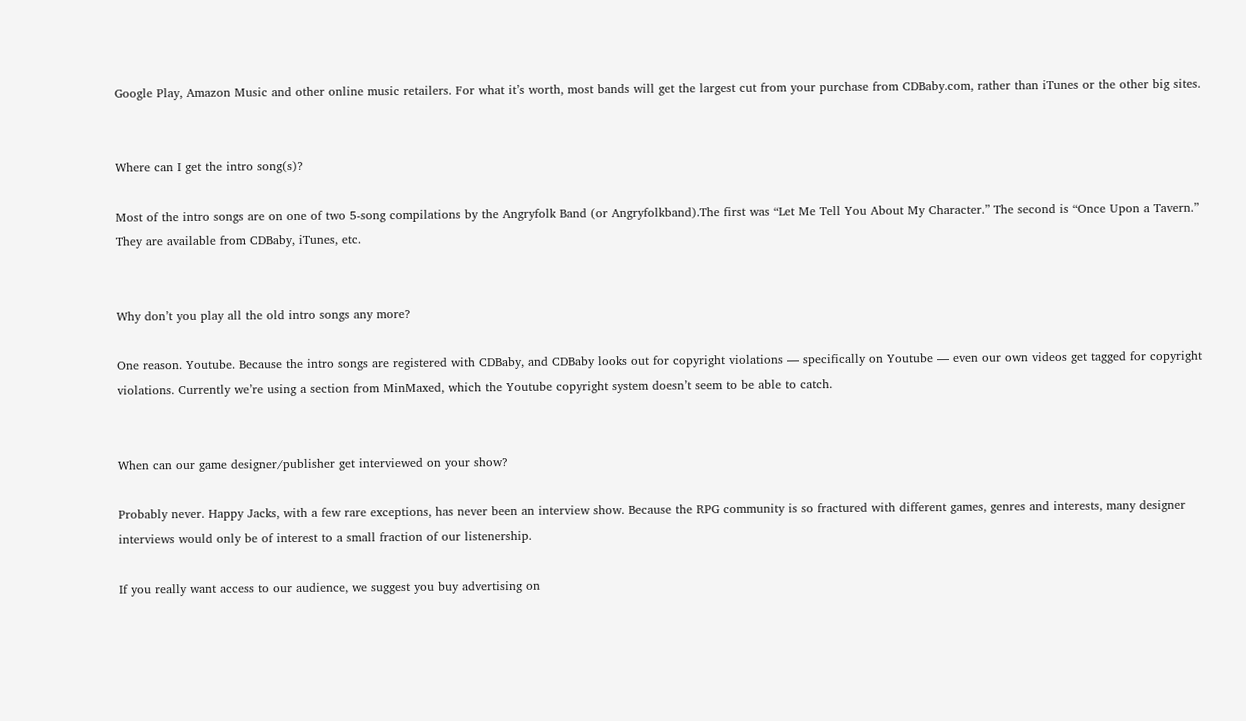Google Play, Amazon Music and other online music retailers. For what it’s worth, most bands will get the largest cut from your purchase from CDBaby.com, rather than iTunes or the other big sites.


Where can I get the intro song(s)?

Most of the intro songs are on one of two 5-song compilations by the Angryfolk Band (or Angryfolkband).The first was “Let Me Tell You About My Character.” The second is “Once Upon a Tavern.” They are available from CDBaby, iTunes, etc.


Why don’t you play all the old intro songs any more?

One reason. Youtube. Because the intro songs are registered with CDBaby, and CDBaby looks out for copyright violations — specifically on Youtube — even our own videos get tagged for copyright violations. Currently we’re using a section from MinMaxed, which the Youtube copyright system doesn’t seem to be able to catch.


When can our game designer/publisher get interviewed on your show?

Probably never. Happy Jacks, with a few rare exceptions, has never been an interview show. Because the RPG community is so fractured with different games, genres and interests, many designer interviews would only be of interest to a small fraction of our listenership.

If you really want access to our audience, we suggest you buy advertising on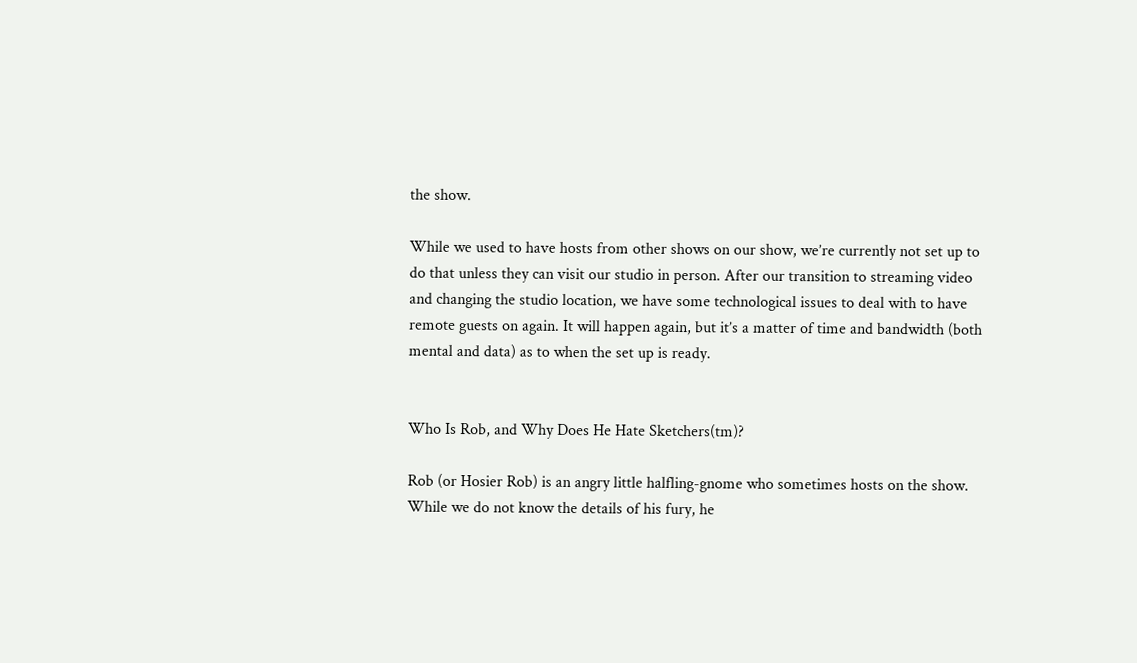the show.

While we used to have hosts from other shows on our show, we’re currently not set up to do that unless they can visit our studio in person. After our transition to streaming video and changing the studio location, we have some technological issues to deal with to have remote guests on again. It will happen again, but it’s a matter of time and bandwidth (both mental and data) as to when the set up is ready.


Who Is Rob, and Why Does He Hate Sketchers(tm)?

Rob (or Hosier Rob) is an angry little halfling-gnome who sometimes hosts on the show. While we do not know the details of his fury, he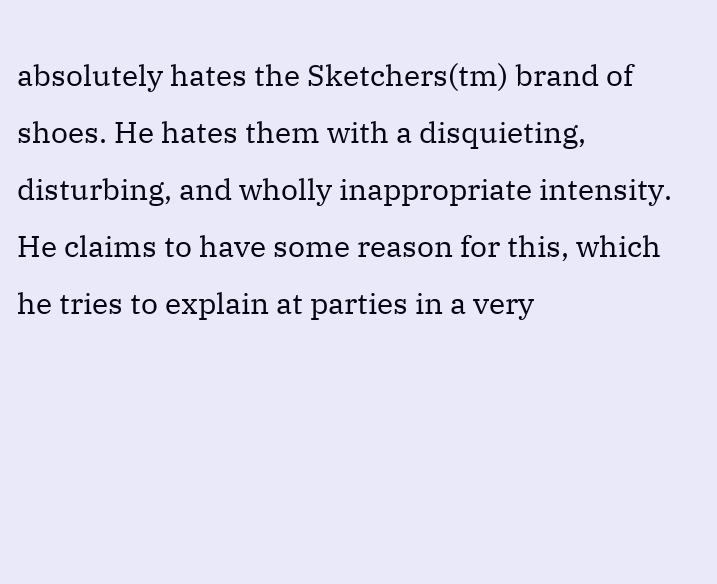absolutely hates the Sketchers(tm) brand of shoes. He hates them with a disquieting, disturbing, and wholly inappropriate intensity. He claims to have some reason for this, which he tries to explain at parties in a very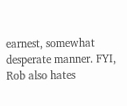earnest, somewhat desperate manner. FYI, Rob also hates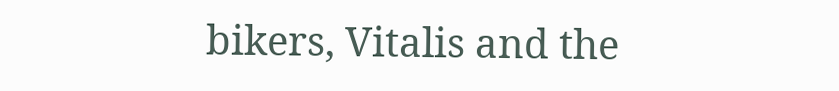bikers, Vitalis and the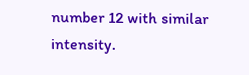number 12 with similar intensity.